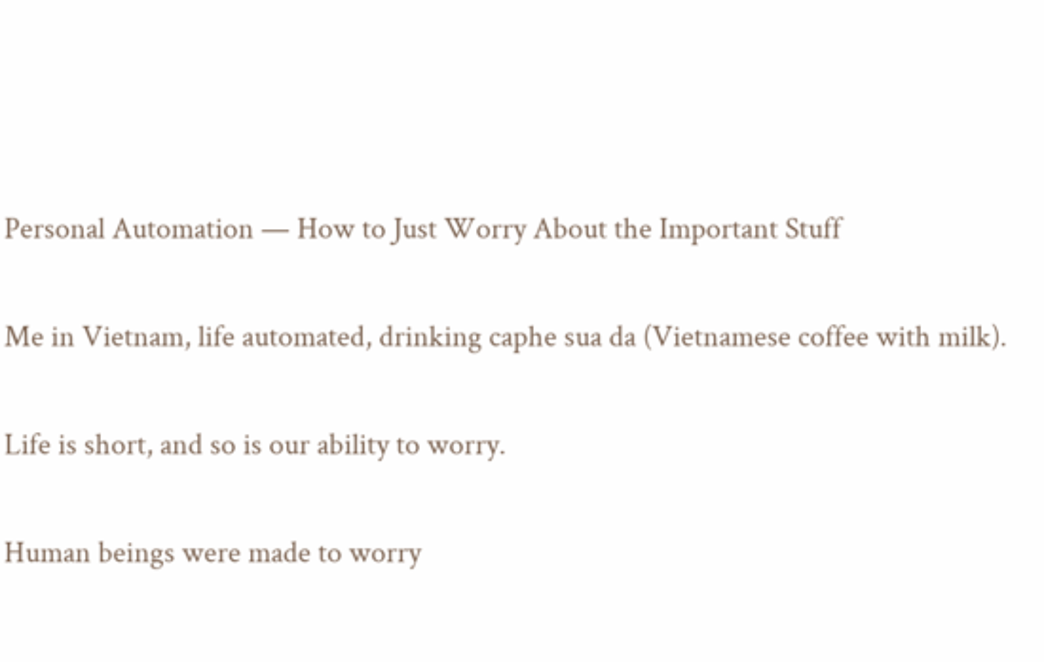Personal Automation — How to Just Worry About the Important Stuff

Me in Vietnam, life automated, drinking caphe sua da (Vietnamese coffee with milk).

Life is short, and so is our ability to worry.

Human beings were made to worry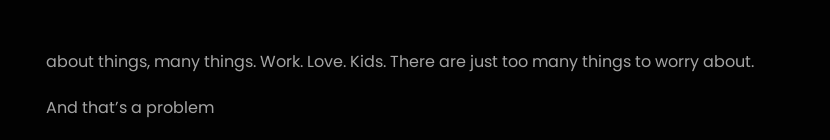about things, many things. Work. Love. Kids. There are just too many things to worry about.

And that’s a problem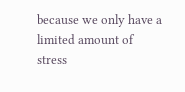because we only have a limited amount of stress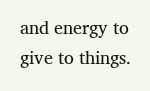and energy to give to things.